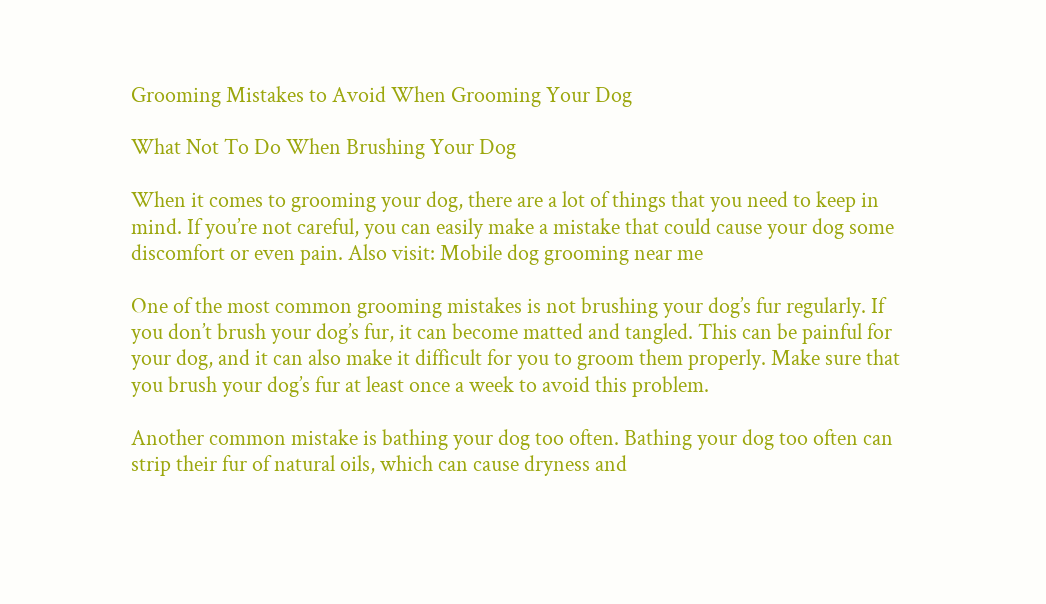Grooming Mistakes to Avoid When Grooming Your Dog

What Not To Do When Brushing Your Dog

When it comes to grooming your dog, there are a lot of things that you need to keep in mind. If you’re not careful, you can easily make a mistake that could cause your dog some discomfort or even pain. Also visit: Mobile dog grooming near me

One of the most common grooming mistakes is not brushing your dog’s fur regularly. If you don’t brush your dog’s fur, it can become matted and tangled. This can be painful for your dog, and it can also make it difficult for you to groom them properly. Make sure that you brush your dog’s fur at least once a week to avoid this problem.

Another common mistake is bathing your dog too often. Bathing your dog too often can strip their fur of natural oils, which can cause dryness and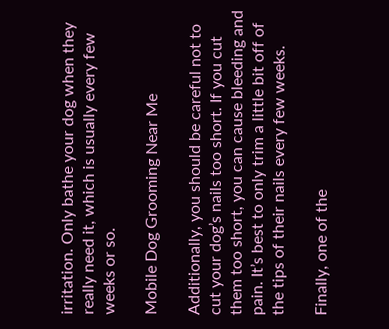irritation. Only bathe your dog when they really need it, which is usually every few weeks or so.

Mobile Dog Grooming Near Me

Additionally, you should be careful not to cut your dog’s nails too short. If you cut them too short, you can cause bleeding and pain. It’s best to only trim a little bit off of the tips of their nails every few weeks.

Finally, one of the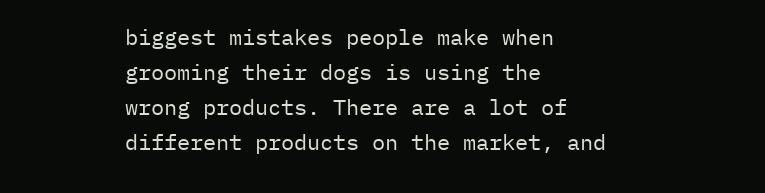biggest mistakes people make when grooming their dogs is using the wrong products. There are a lot of different products on the market, and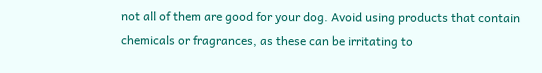not all of them are good for your dog. Avoid using products that contain chemicals or fragrances, as these can be irritating to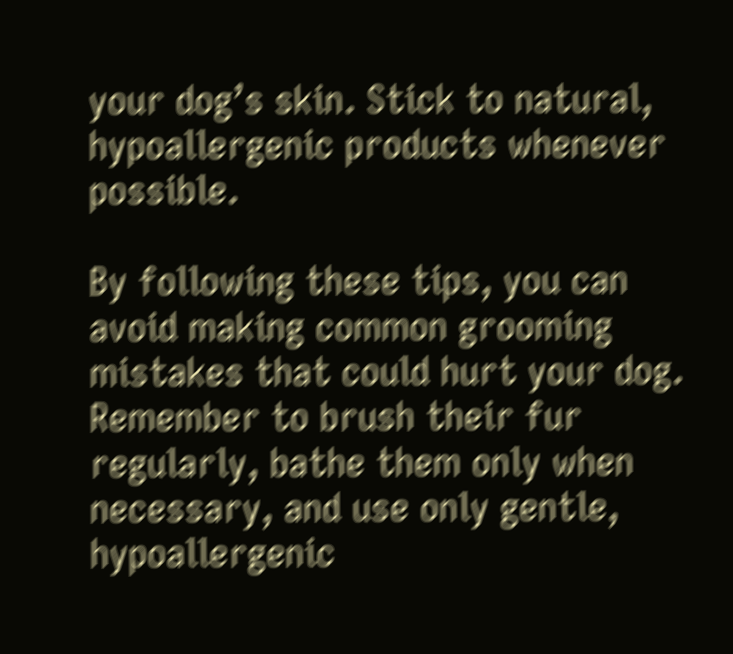your dog’s skin. Stick to natural, hypoallergenic products whenever possible.

By following these tips, you can avoid making common grooming mistakes that could hurt your dog. Remember to brush their fur regularly, bathe them only when necessary, and use only gentle, hypoallergenic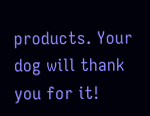products. Your dog will thank you for it!